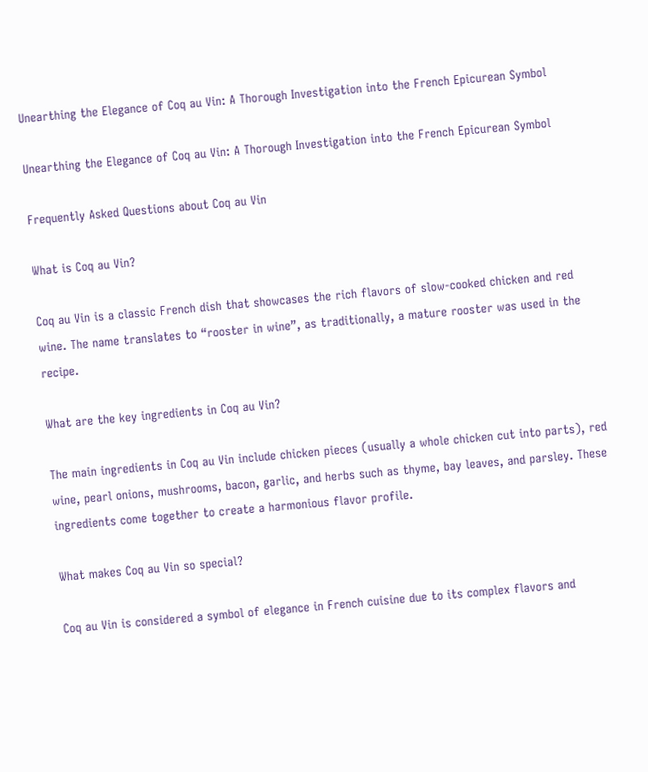Unearthing the Elegance of Coq au Vin: A Thorough Investigation into the French Epicurean Symbol

Unearthing the Elegance of Coq au Vin: A Thorough Investigation into the French Epicurean Symbol

Frequently Asked Questions about Coq au Vin

What is Coq au Vin?

Coq au Vin is a classic French dish that showcases the rich flavors of slow-cooked chicken and red wine. The name translates to “rooster in wine”, as traditionally, a mature rooster was used in the recipe.

What are the key ingredients in Coq au Vin?

The main ingredients in Coq au Vin include chicken pieces (usually a whole chicken cut into parts), red wine, pearl onions, mushrooms, bacon, garlic, and herbs such as thyme, bay leaves, and parsley. These ingredients come together to create a harmonious flavor profile.

What makes Coq au Vin so special?

Coq au Vin is considered a symbol of elegance in French cuisine due to its complex flavors and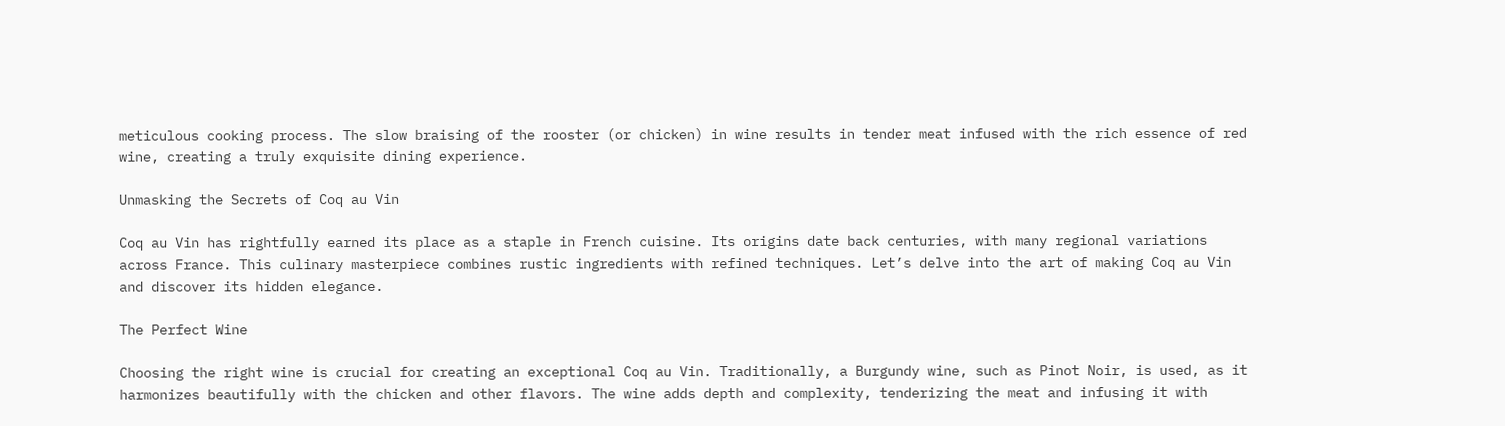meticulous cooking process. The slow braising of the rooster (or chicken) in wine results in tender meat infused with the rich essence of red wine, creating a truly exquisite dining experience.

Unmasking the Secrets of Coq au Vin

Coq au Vin has rightfully earned its place as a staple in French cuisine. Its origins date back centuries, with many regional variations across France. This culinary masterpiece combines rustic ingredients with refined techniques. Let’s delve into the art of making Coq au Vin and discover its hidden elegance.

The Perfect Wine

Choosing the right wine is crucial for creating an exceptional Coq au Vin. Traditionally, a Burgundy wine, such as Pinot Noir, is used, as it harmonizes beautifully with the chicken and other flavors. The wine adds depth and complexity, tenderizing the meat and infusing it with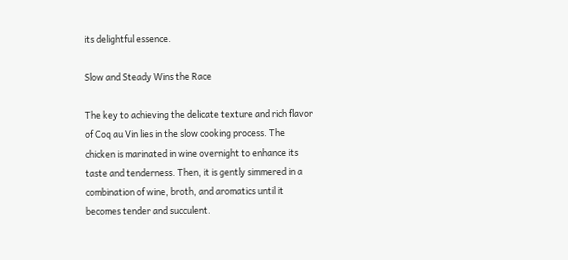its delightful essence.

Slow and Steady Wins the Race

The key to achieving the delicate texture and rich flavor of Coq au Vin lies in the slow cooking process. The chicken is marinated in wine overnight to enhance its taste and tenderness. Then, it is gently simmered in a combination of wine, broth, and aromatics until it becomes tender and succulent.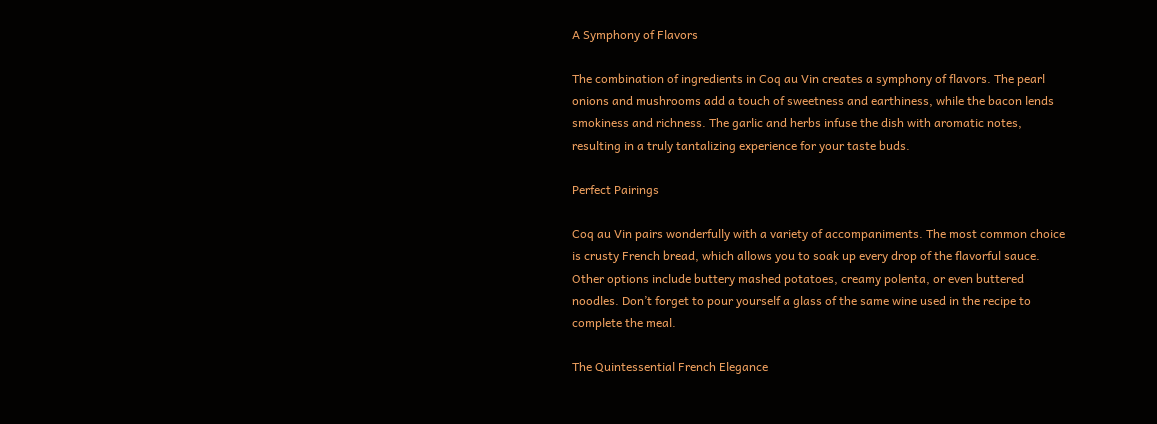A Symphony of Flavors

The combination of ingredients in Coq au Vin creates a symphony of flavors. The pearl onions and mushrooms add a touch of sweetness and earthiness, while the bacon lends smokiness and richness. The garlic and herbs infuse the dish with aromatic notes, resulting in a truly tantalizing experience for your taste buds.

Perfect Pairings

Coq au Vin pairs wonderfully with a variety of accompaniments. The most common choice is crusty French bread, which allows you to soak up every drop of the flavorful sauce. Other options include buttery mashed potatoes, creamy polenta, or even buttered noodles. Don’t forget to pour yourself a glass of the same wine used in the recipe to complete the meal.

The Quintessential French Elegance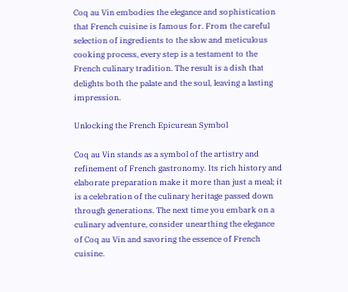Coq au Vin embodies the elegance and sophistication that French cuisine is famous for. From the careful selection of ingredients to the slow and meticulous cooking process, every step is a testament to the French culinary tradition. The result is a dish that delights both the palate and the soul, leaving a lasting impression.

Unlocking the French Epicurean Symbol

Coq au Vin stands as a symbol of the artistry and refinement of French gastronomy. Its rich history and elaborate preparation make it more than just a meal; it is a celebration of the culinary heritage passed down through generations. The next time you embark on a culinary adventure, consider unearthing the elegance of Coq au Vin and savoring the essence of French cuisine.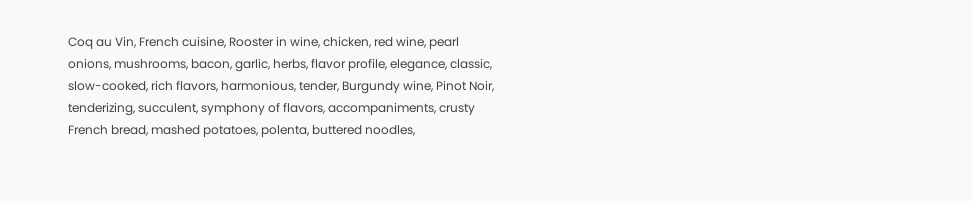Coq au Vin, French cuisine, Rooster in wine, chicken, red wine, pearl onions, mushrooms, bacon, garlic, herbs, flavor profile, elegance, classic, slow-cooked, rich flavors, harmonious, tender, Burgundy wine, Pinot Noir, tenderizing, succulent, symphony of flavors, accompaniments, crusty French bread, mashed potatoes, polenta, buttered noodles,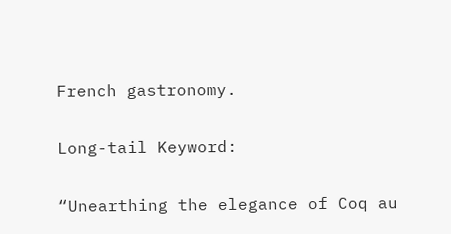French gastronomy.

Long-tail Keyword:

“Unearthing the elegance of Coq au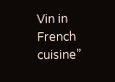Vin in French cuisine”